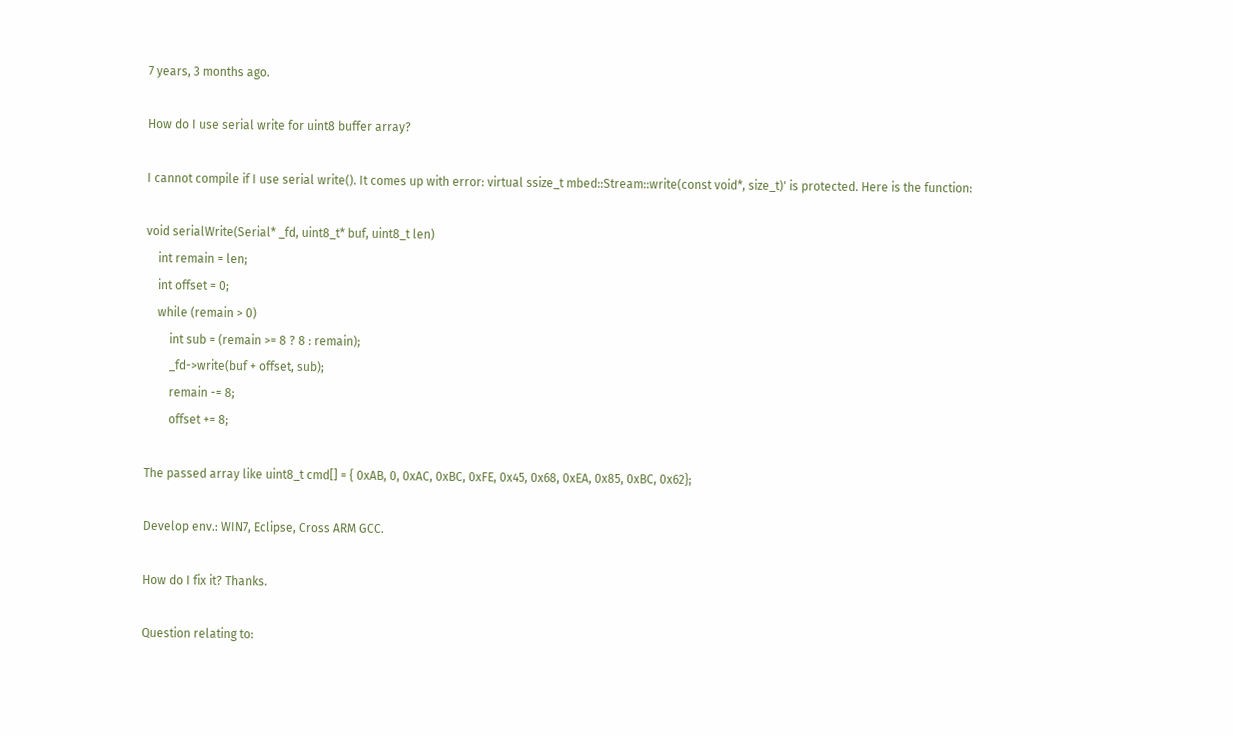7 years, 3 months ago.

How do I use serial write for uint8 buffer array?

I cannot compile if I use serial write(). It comes up with error: virtual ssize_t mbed::Stream::write(const void*, size_t)' is protected. Here is the function:

void serialWrite(Serial* _fd, uint8_t* buf, uint8_t len)
    int remain = len;
    int offset = 0;
    while (remain > 0)
        int sub = (remain >= 8 ? 8 : remain);
        _fd->write(buf + offset, sub);
        remain -= 8;
        offset += 8;

The passed array like uint8_t cmd[] = { 0xAB, 0, 0xAC, 0xBC, 0xFE, 0x45, 0x68, 0xEA, 0x85, 0xBC, 0x62};

Develop env.: WIN7, Eclipse, Cross ARM GCC.

How do I fix it? Thanks.

Question relating to: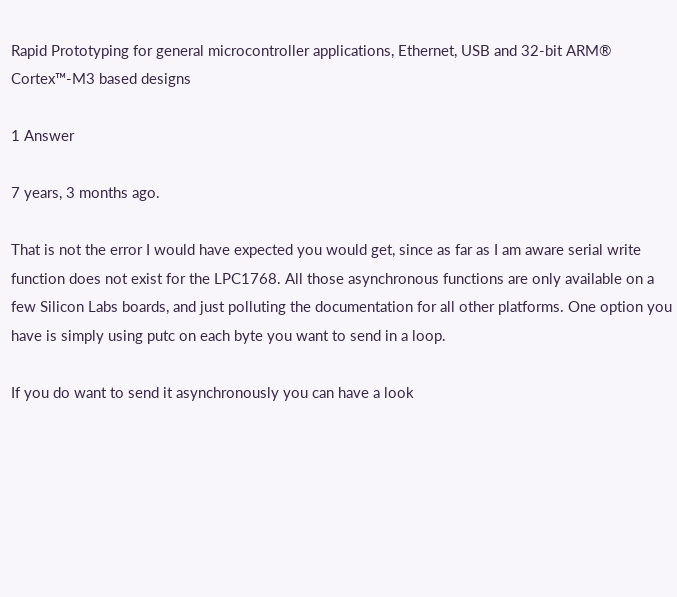Rapid Prototyping for general microcontroller applications, Ethernet, USB and 32-bit ARM® Cortex™-M3 based designs

1 Answer

7 years, 3 months ago.

That is not the error I would have expected you would get, since as far as I am aware serial write function does not exist for the LPC1768. All those asynchronous functions are only available on a few Silicon Labs boards, and just polluting the documentation for all other platforms. One option you have is simply using putc on each byte you want to send in a loop.

If you do want to send it asynchronously you can have a look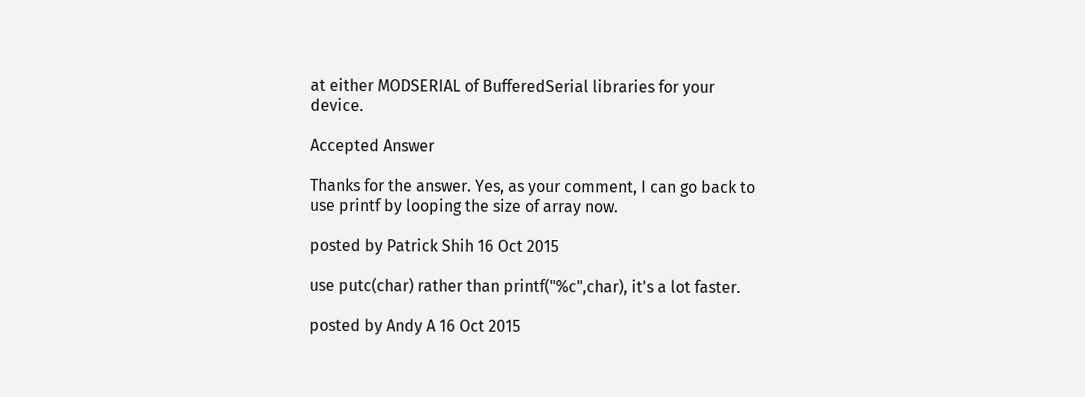at either MODSERIAL of BufferedSerial libraries for your device.

Accepted Answer

Thanks for the answer. Yes, as your comment, I can go back to use printf by looping the size of array now.

posted by Patrick Shih 16 Oct 2015

use putc(char) rather than printf("%c",char), it's a lot faster.

posted by Andy A 16 Oct 2015